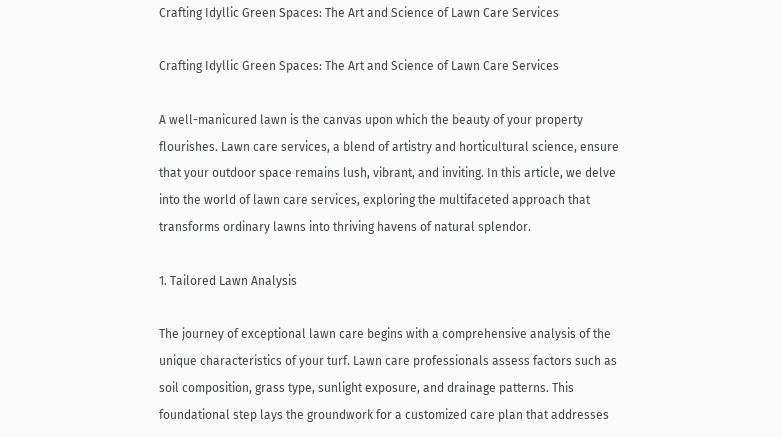Crafting Idyllic Green Spaces: The Art and Science of Lawn Care Services

Crafting Idyllic Green Spaces: The Art and Science of Lawn Care Services

A well-manicured lawn is the canvas upon which the beauty of your property flourishes. Lawn care services, a blend of artistry and horticultural science, ensure that your outdoor space remains lush, vibrant, and inviting. In this article, we delve into the world of lawn care services, exploring the multifaceted approach that transforms ordinary lawns into thriving havens of natural splendor.

1. Tailored Lawn Analysis

The journey of exceptional lawn care begins with a comprehensive analysis of the unique characteristics of your turf. Lawn care professionals assess factors such as soil composition, grass type, sunlight exposure, and drainage patterns. This foundational step lays the groundwork for a customized care plan that addresses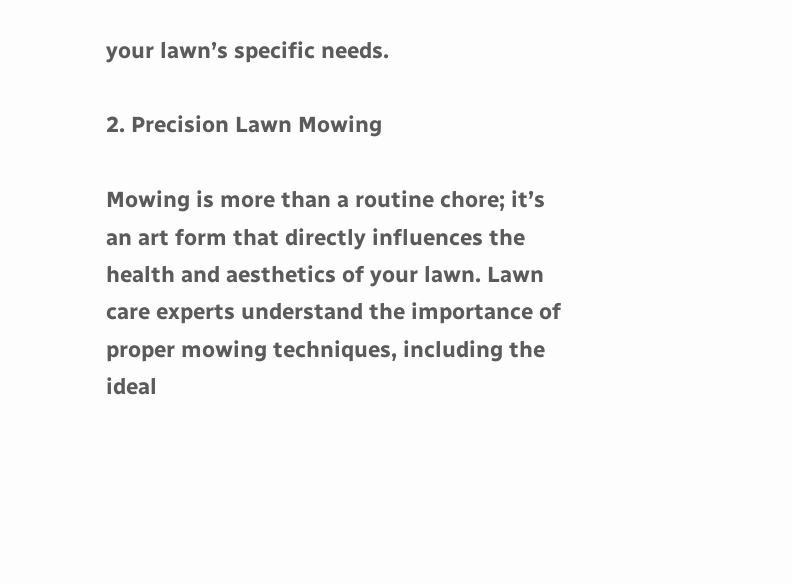your lawn’s specific needs.

2. Precision Lawn Mowing

Mowing is more than a routine chore; it’s an art form that directly influences the health and aesthetics of your lawn. Lawn care experts understand the importance of proper mowing techniques, including the ideal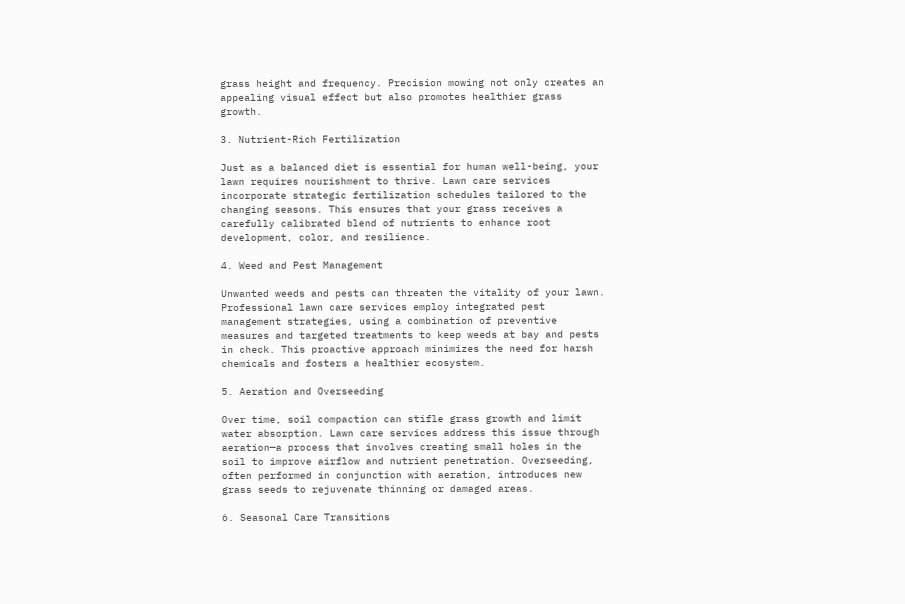grass height and frequency. Precision mowing not only creates an appealing visual effect but also promotes healthier grass growth.

3. Nutrient-Rich Fertilization

Just as a balanced diet is essential for human well-being, your lawn requires nourishment to thrive. Lawn care services incorporate strategic fertilization schedules tailored to the changing seasons. This ensures that your grass receives a carefully calibrated blend of nutrients to enhance root development, color, and resilience.

4. Weed and Pest Management

Unwanted weeds and pests can threaten the vitality of your lawn. Professional lawn care services employ integrated pest management strategies, using a combination of preventive measures and targeted treatments to keep weeds at bay and pests in check. This proactive approach minimizes the need for harsh chemicals and fosters a healthier ecosystem.

5. Aeration and Overseeding

Over time, soil compaction can stifle grass growth and limit water absorption. Lawn care services address this issue through aeration—a process that involves creating small holes in the soil to improve airflow and nutrient penetration. Overseeding, often performed in conjunction with aeration, introduces new grass seeds to rejuvenate thinning or damaged areas.

6. Seasonal Care Transitions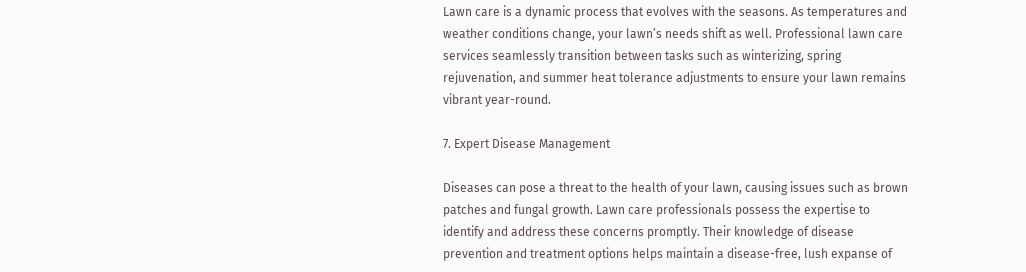Lawn care is a dynamic process that evolves with the seasons. As temperatures and weather conditions change, your lawn’s needs shift as well. Professional lawn care services seamlessly transition between tasks such as winterizing, spring rejuvenation, and summer heat tolerance adjustments to ensure your lawn remains vibrant year-round.

7. Expert Disease Management

Diseases can pose a threat to the health of your lawn, causing issues such as brown patches and fungal growth. Lawn care professionals possess the expertise to identify and address these concerns promptly. Their knowledge of disease prevention and treatment options helps maintain a disease-free, lush expanse of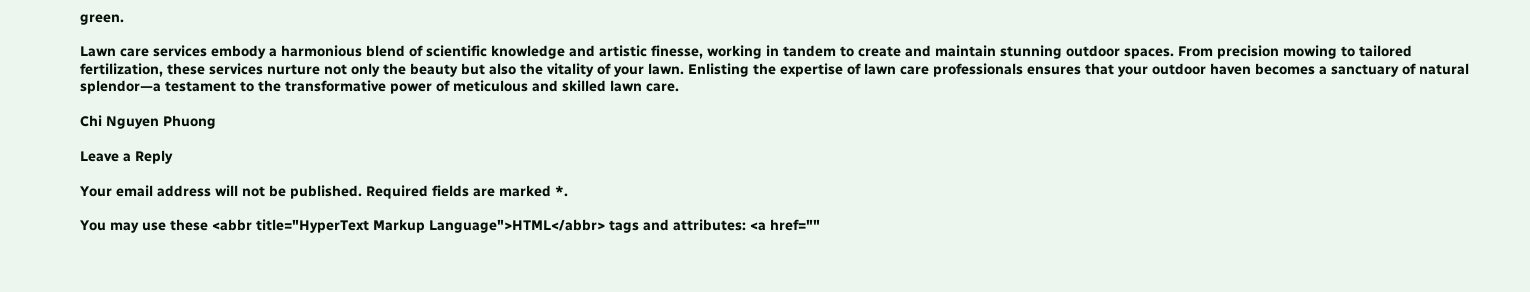green.

Lawn care services embody a harmonious blend of scientific knowledge and artistic finesse, working in tandem to create and maintain stunning outdoor spaces. From precision mowing to tailored fertilization, these services nurture not only the beauty but also the vitality of your lawn. Enlisting the expertise of lawn care professionals ensures that your outdoor haven becomes a sanctuary of natural splendor—a testament to the transformative power of meticulous and skilled lawn care.

Chi Nguyen Phuong

Leave a Reply

Your email address will not be published. Required fields are marked *.

You may use these <abbr title="HyperText Markup Language">HTML</abbr> tags and attributes: <a href=""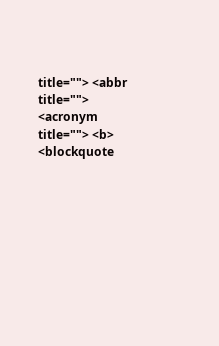title=""> <abbr title=""> <acronym title=""> <b> <blockquote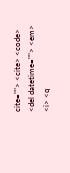cite=""> <cite> <code> <del datetime=""> <em> <i> <q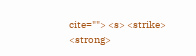cite=""> <s> <strike> <strong>